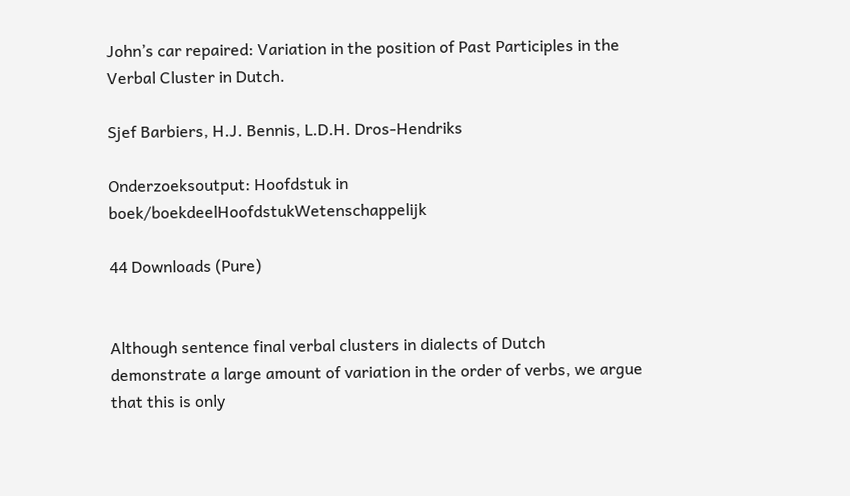John’s car repaired: Variation in the position of Past Participles in the Verbal Cluster in Dutch.

Sjef Barbiers, H.J. Bennis, L.D.H. Dros-Hendriks

Onderzoeksoutput: Hoofdstuk in boek/boekdeelHoofdstukWetenschappelijk

44 Downloads (Pure)


Although sentence final verbal clusters in dialects of Dutch demonstrate a large amount of variation in the order of verbs, we argue that this is only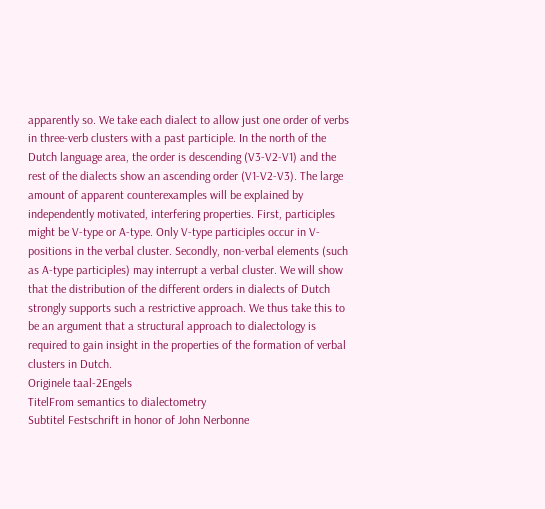apparently so. We take each dialect to allow just one order of verbs in three-verb clusters with a past participle. In the north of the Dutch language area, the order is descending (V3-V2-V1) and the rest of the dialects show an ascending order (V1-V2-V3). The large amount of apparent counterexamples will be explained by independently motivated, interfering properties. First, participles might be V-type or A-type. Only V-type participles occur in V-positions in the verbal cluster. Secondly, non-verbal elements (such as A-type participles) may interrupt a verbal cluster. We will show that the distribution of the different orders in dialects of Dutch strongly supports such a restrictive approach. We thus take this to be an argument that a structural approach to dialectology is required to gain insight in the properties of the formation of verbal clusters in Dutch.
Originele taal-2Engels
TitelFrom semantics to dialectometry
Subtitel Festschrift in honor of John Nerbonne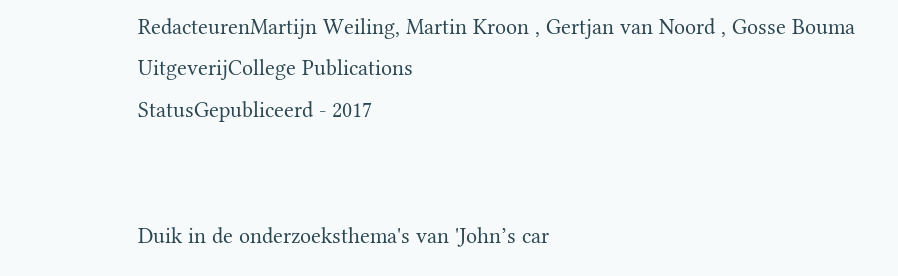RedacteurenMartijn Weiling, Martin Kroon , Gertjan van Noord , Gosse Bouma
UitgeverijCollege Publications
StatusGepubliceerd - 2017


Duik in de onderzoeksthema's van 'John’s car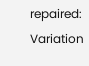repaired: Variation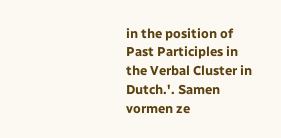in the position of Past Participles in the Verbal Cluster in Dutch.'. Samen vormen ze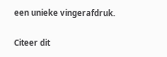een unieke vingerafdruk.

Citeer dit